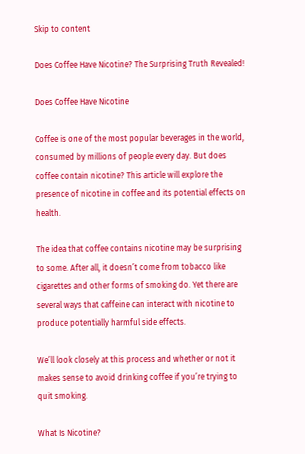Skip to content

Does Coffee Have Nicotine? The Surprising Truth Revealed!

Does Coffee Have Nicotine

Coffee is one of the most popular beverages in the world, consumed by millions of people every day. But does coffee contain nicotine? This article will explore the presence of nicotine in coffee and its potential effects on health.

The idea that coffee contains nicotine may be surprising to some. After all, it doesn’t come from tobacco like cigarettes and other forms of smoking do. Yet there are several ways that caffeine can interact with nicotine to produce potentially harmful side effects.

We’ll look closely at this process and whether or not it makes sense to avoid drinking coffee if you’re trying to quit smoking.

What Is Nicotine?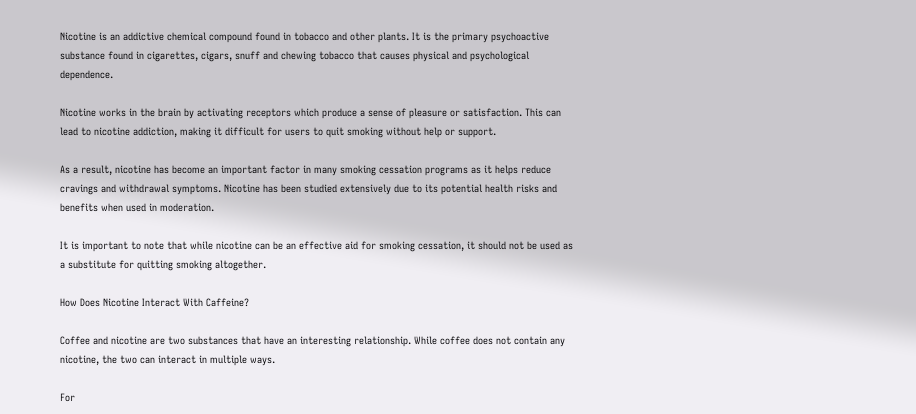Nicotine is an addictive chemical compound found in tobacco and other plants. It is the primary psychoactive substance found in cigarettes, cigars, snuff and chewing tobacco that causes physical and psychological dependence.

Nicotine works in the brain by activating receptors which produce a sense of pleasure or satisfaction. This can lead to nicotine addiction, making it difficult for users to quit smoking without help or support.

As a result, nicotine has become an important factor in many smoking cessation programs as it helps reduce cravings and withdrawal symptoms. Nicotine has been studied extensively due to its potential health risks and benefits when used in moderation.

It is important to note that while nicotine can be an effective aid for smoking cessation, it should not be used as a substitute for quitting smoking altogether.

How Does Nicotine Interact With Caffeine?

Coffee and nicotine are two substances that have an interesting relationship. While coffee does not contain any nicotine, the two can interact in multiple ways.

For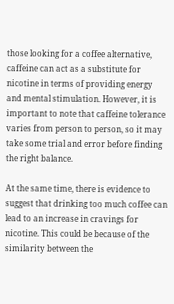those looking for a coffee alternative, caffeine can act as a substitute for nicotine in terms of providing energy and mental stimulation. However, it is important to note that caffeine tolerance varies from person to person, so it may take some trial and error before finding the right balance.

At the same time, there is evidence to suggest that drinking too much coffee can lead to an increase in cravings for nicotine. This could be because of the similarity between the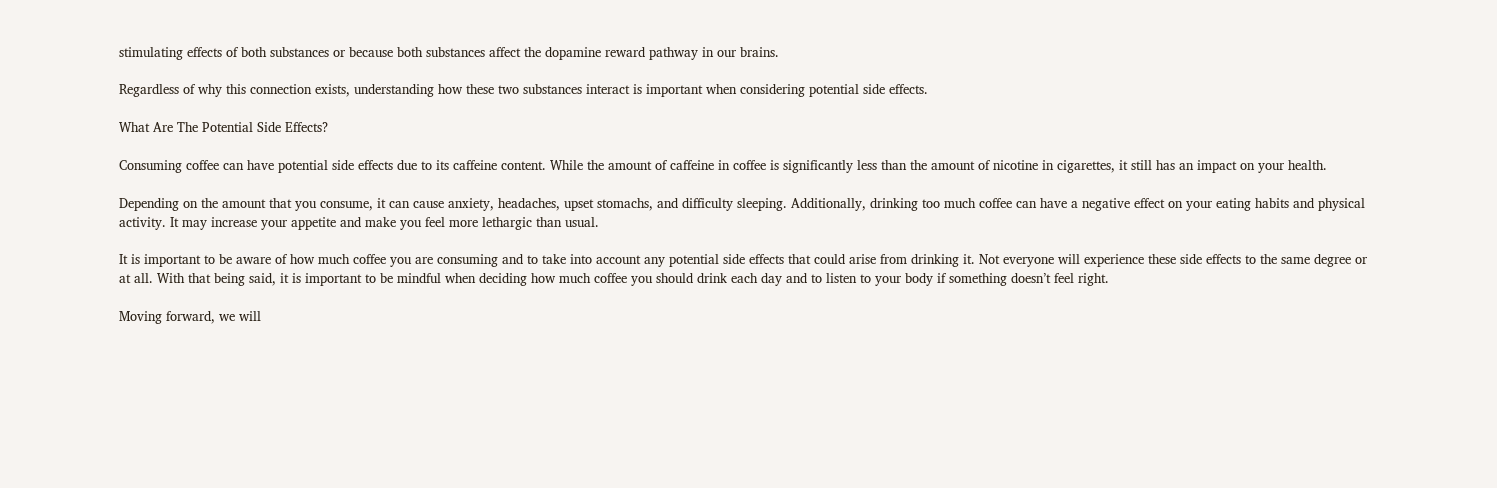stimulating effects of both substances or because both substances affect the dopamine reward pathway in our brains.

Regardless of why this connection exists, understanding how these two substances interact is important when considering potential side effects.

What Are The Potential Side Effects?

Consuming coffee can have potential side effects due to its caffeine content. While the amount of caffeine in coffee is significantly less than the amount of nicotine in cigarettes, it still has an impact on your health.

Depending on the amount that you consume, it can cause anxiety, headaches, upset stomachs, and difficulty sleeping. Additionally, drinking too much coffee can have a negative effect on your eating habits and physical activity. It may increase your appetite and make you feel more lethargic than usual.

It is important to be aware of how much coffee you are consuming and to take into account any potential side effects that could arise from drinking it. Not everyone will experience these side effects to the same degree or at all. With that being said, it is important to be mindful when deciding how much coffee you should drink each day and to listen to your body if something doesn’t feel right.

Moving forward, we will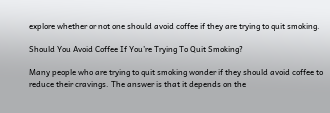explore whether or not one should avoid coffee if they are trying to quit smoking.

Should You Avoid Coffee If You’re Trying To Quit Smoking?

Many people who are trying to quit smoking wonder if they should avoid coffee to reduce their cravings. The answer is that it depends on the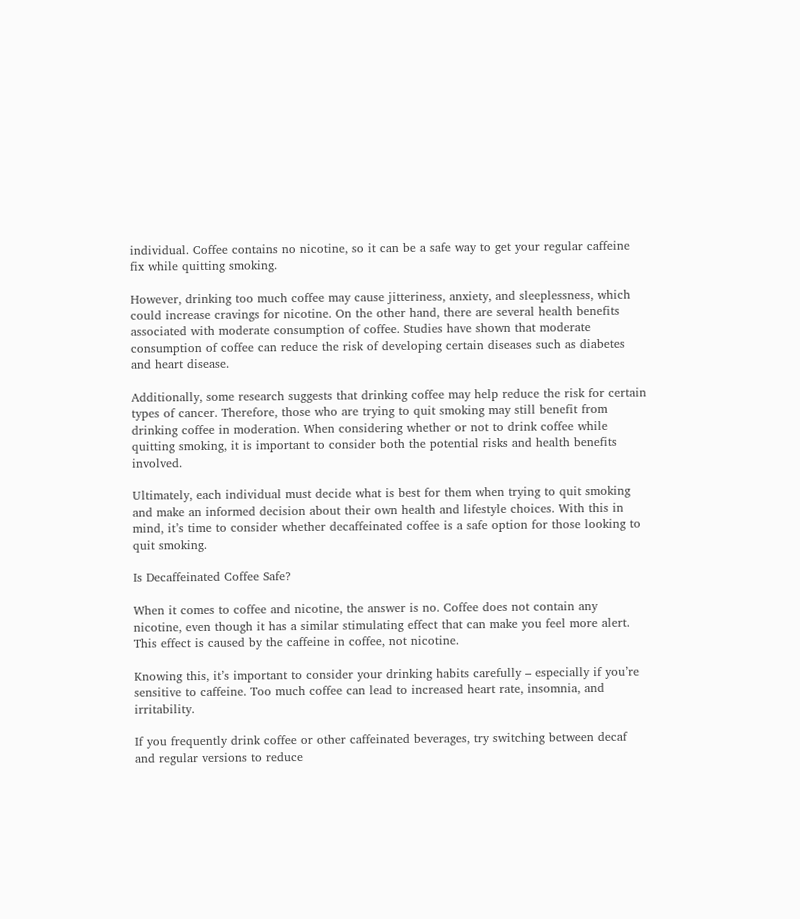individual. Coffee contains no nicotine, so it can be a safe way to get your regular caffeine fix while quitting smoking.

However, drinking too much coffee may cause jitteriness, anxiety, and sleeplessness, which could increase cravings for nicotine. On the other hand, there are several health benefits associated with moderate consumption of coffee. Studies have shown that moderate consumption of coffee can reduce the risk of developing certain diseases such as diabetes and heart disease.

Additionally, some research suggests that drinking coffee may help reduce the risk for certain types of cancer. Therefore, those who are trying to quit smoking may still benefit from drinking coffee in moderation. When considering whether or not to drink coffee while quitting smoking, it is important to consider both the potential risks and health benefits involved.

Ultimately, each individual must decide what is best for them when trying to quit smoking and make an informed decision about their own health and lifestyle choices. With this in mind, it’s time to consider whether decaffeinated coffee is a safe option for those looking to quit smoking.

Is Decaffeinated Coffee Safe?

When it comes to coffee and nicotine, the answer is no. Coffee does not contain any nicotine, even though it has a similar stimulating effect that can make you feel more alert. This effect is caused by the caffeine in coffee, not nicotine.

Knowing this, it’s important to consider your drinking habits carefully – especially if you’re sensitive to caffeine. Too much coffee can lead to increased heart rate, insomnia, and irritability.

If you frequently drink coffee or other caffeinated beverages, try switching between decaf and regular versions to reduce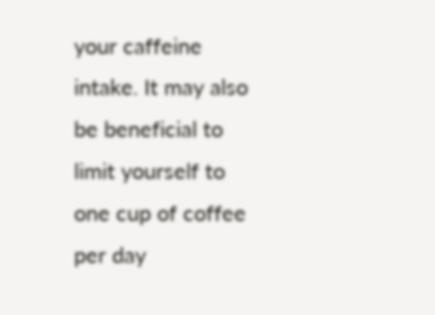your caffeine intake. It may also be beneficial to limit yourself to one cup of coffee per day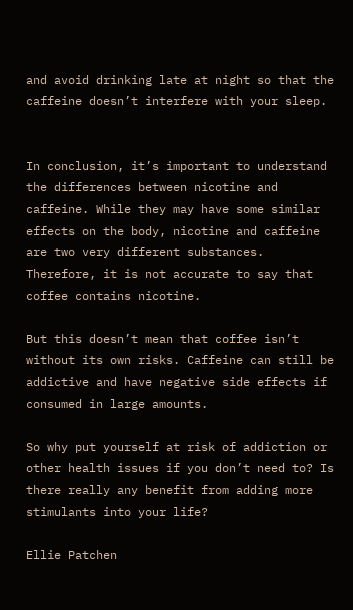and avoid drinking late at night so that the caffeine doesn’t interfere with your sleep.


In conclusion, it’s important to understand the differences between nicotine and caffeine. While they may have some similar effects on the body, nicotine and caffeine are two very different substances. Therefore, it is not accurate to say that coffee contains nicotine.

But this doesn’t mean that coffee isn’t without its own risks. Caffeine can still be addictive and have negative side effects if consumed in large amounts.

So why put yourself at risk of addiction or other health issues if you don’t need to? Is there really any benefit from adding more stimulants into your life?

Ellie Patchen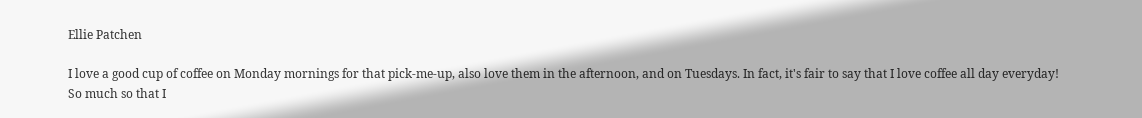Ellie Patchen

I love a good cup of coffee on Monday mornings for that pick-me-up, also love them in the afternoon, and on Tuesdays. In fact, it's fair to say that I love coffee all day everyday! So much so that I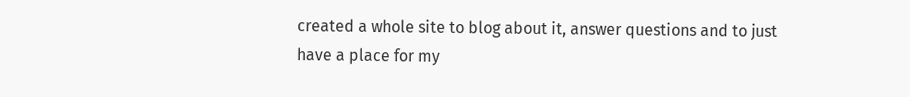created a whole site to blog about it, answer questions and to just have a place for my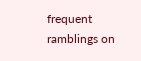frequent ramblings on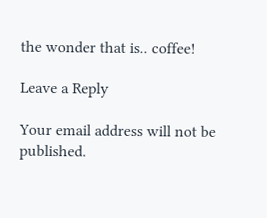the wonder that is.. coffee!

Leave a Reply

Your email address will not be published.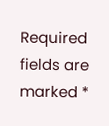Required fields are marked *